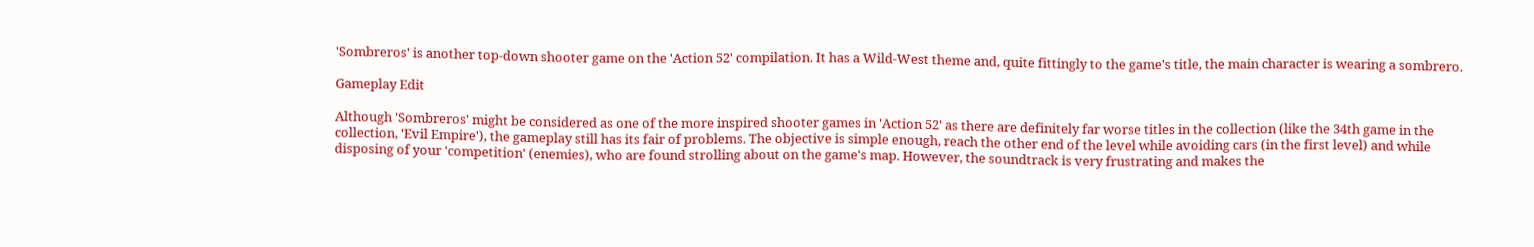'Sombreros' is another top-down shooter game on the 'Action 52' compilation. It has a Wild-West theme and, quite fittingly to the game's title, the main character is wearing a sombrero.

Gameplay Edit

Although 'Sombreros' might be considered as one of the more inspired shooter games in 'Action 52' as there are definitely far worse titles in the collection (like the 34th game in the collection, 'Evil Empire'), the gameplay still has its fair of problems. The objective is simple enough, reach the other end of the level while avoiding cars (in the first level) and while disposing of your 'competition' (enemies), who are found strolling about on the game's map. However, the soundtrack is very frustrating and makes the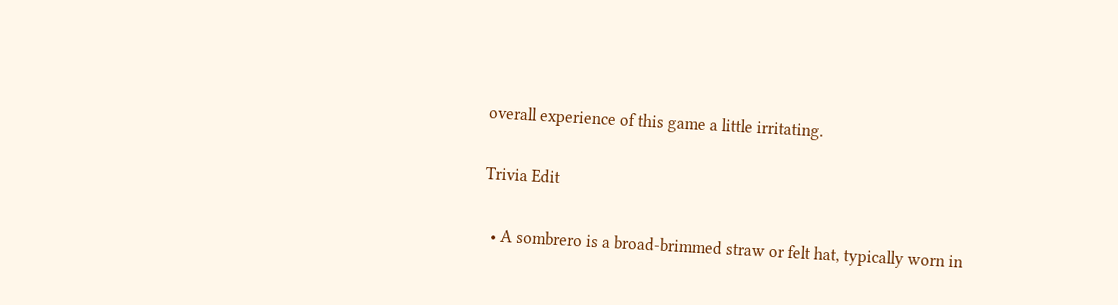overall experience of this game a little irritating.

Trivia Edit

  • A sombrero is a broad-brimmed straw or felt hat, typically worn in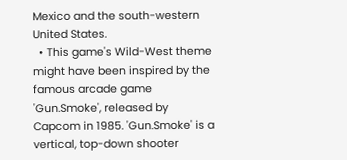Mexico and the south-western United States.
  • This game's Wild-West theme might have been inspired by the famous arcade game 'Gun.Smoke', released by Capcom in 1985. 'Gun.Smoke' is a vertical, top-down shooter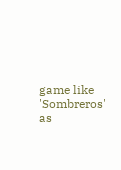game like 'Sombreros' as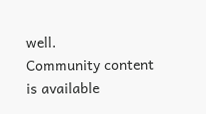well.
Community content is available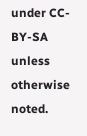under CC-BY-SA unless otherwise noted.